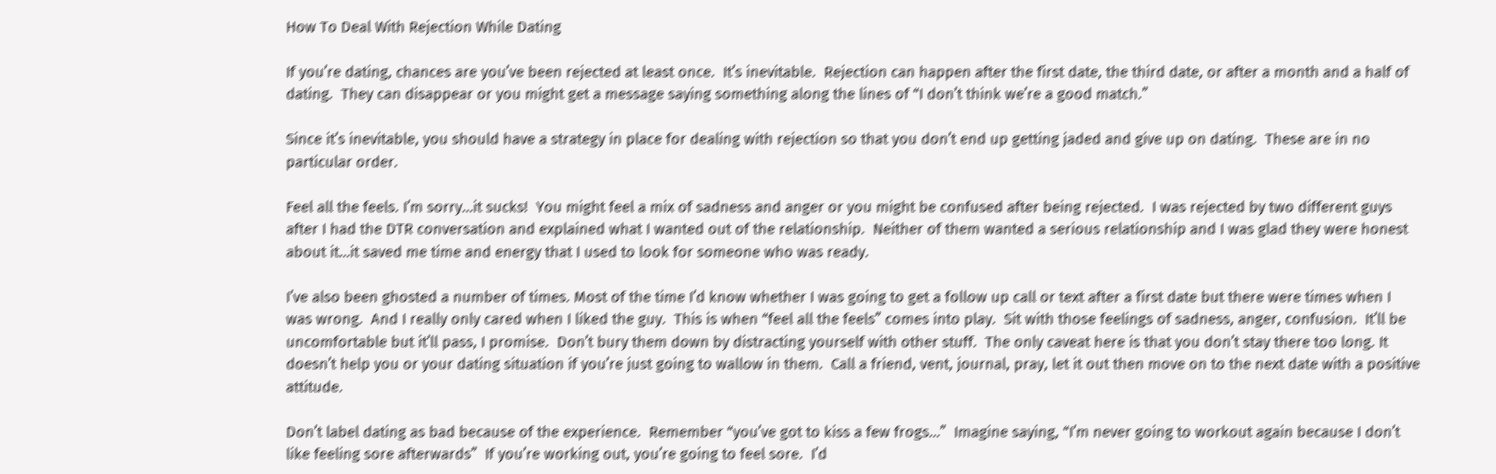How To Deal With Rejection While Dating

If you’re dating, chances are you’ve been rejected at least once.  It’s inevitable.  Rejection can happen after the first date, the third date, or after a month and a half of dating.  They can disappear or you might get a message saying something along the lines of “I don’t think we’re a good match.”

Since it’s inevitable, you should have a strategy in place for dealing with rejection so that you don’t end up getting jaded and give up on dating.  These are in no particular order.

Feel all the feels. I’m sorry…it sucks!  You might feel a mix of sadness and anger or you might be confused after being rejected.  I was rejected by two different guys after I had the DTR conversation and explained what I wanted out of the relationship.  Neither of them wanted a serious relationship and I was glad they were honest about it…it saved me time and energy that I used to look for someone who was ready.

I’ve also been ghosted a number of times. Most of the time I’d know whether I was going to get a follow up call or text after a first date but there were times when I was wrong.  And I really only cared when I liked the guy.  This is when “feel all the feels” comes into play.  Sit with those feelings of sadness, anger, confusion.  It’ll be uncomfortable but it’ll pass, I promise.  Don’t bury them down by distracting yourself with other stuff.  The only caveat here is that you don’t stay there too long. It doesn’t help you or your dating situation if you’re just going to wallow in them.  Call a friend, vent, journal, pray, let it out then move on to the next date with a positive attitude.

Don’t label dating as bad because of the experience.  Remember “you’ve got to kiss a few frogs…”  Imagine saying, “I’m never going to workout again because I don’t like feeling sore afterwards”  If you’re working out, you’re going to feel sore.  I’d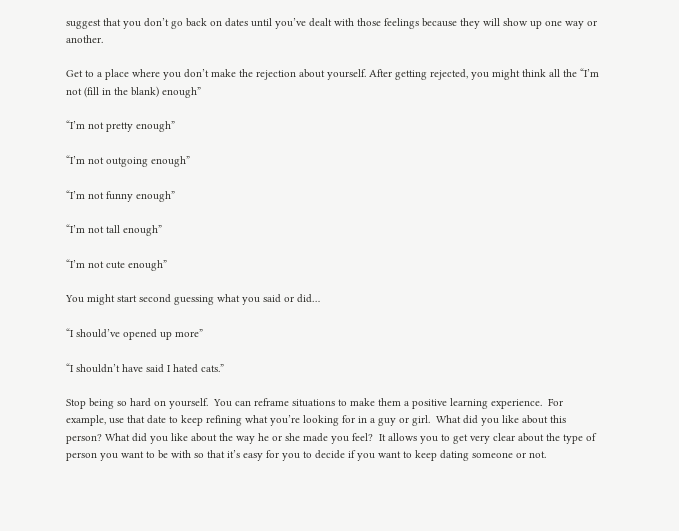suggest that you don’t go back on dates until you’ve dealt with those feelings because they will show up one way or another.

Get to a place where you don’t make the rejection about yourself. After getting rejected, you might think all the “I’m not (fill in the blank) enough”

“I’m not pretty enough”

“I’m not outgoing enough”

“I’m not funny enough”

“I’m not tall enough”

“I’m not cute enough”

You might start second guessing what you said or did…

“I should’ve opened up more”

“I shouldn’t have said I hated cats.”

Stop being so hard on yourself.  You can reframe situations to make them a positive learning experience.  For example, use that date to keep refining what you’re looking for in a guy or girl.  What did you like about this person? What did you like about the way he or she made you feel?  It allows you to get very clear about the type of person you want to be with so that it’s easy for you to decide if you want to keep dating someone or not.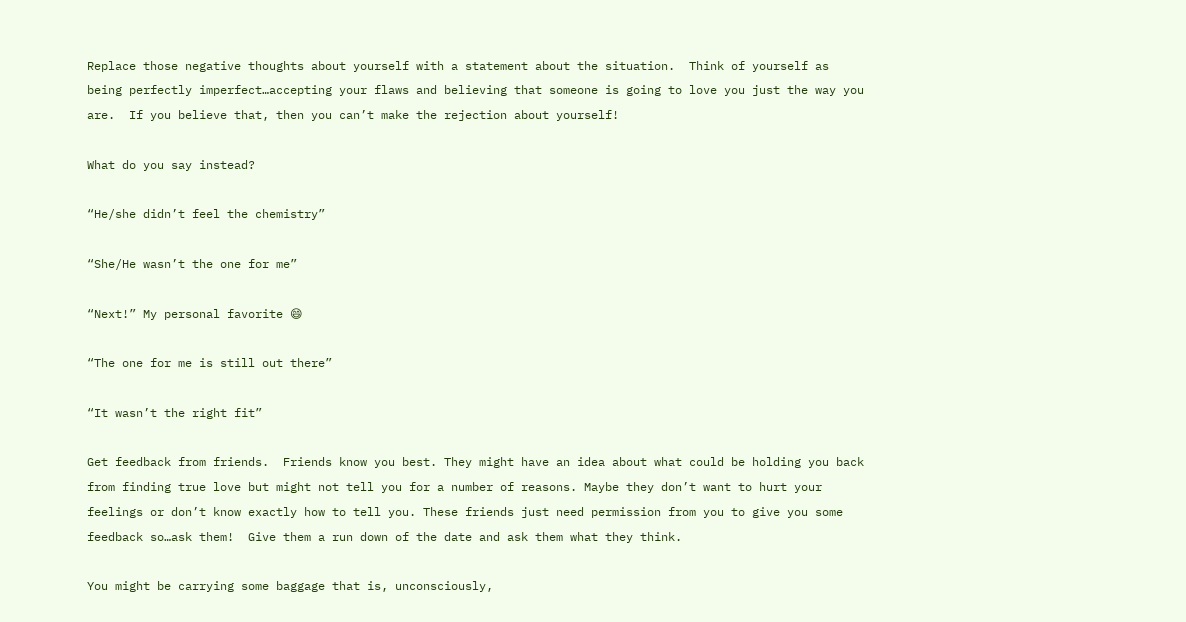Replace those negative thoughts about yourself with a statement about the situation.  Think of yourself as being perfectly imperfect…accepting your flaws and believing that someone is going to love you just the way you are.  If you believe that, then you can’t make the rejection about yourself!

What do you say instead?

“He/she didn’t feel the chemistry”

“She/He wasn’t the one for me”

“Next!” My personal favorite 😄

“The one for me is still out there”

“It wasn’t the right fit”

Get feedback from friends.  Friends know you best. They might have an idea about what could be holding you back from finding true love but might not tell you for a number of reasons. Maybe they don’t want to hurt your feelings or don’t know exactly how to tell you. These friends just need permission from you to give you some feedback so…ask them!  Give them a run down of the date and ask them what they think.

You might be carrying some baggage that is, unconsciously,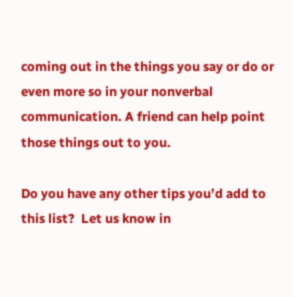coming out in the things you say or do or even more so in your nonverbal communication. A friend can help point those things out to you.

Do you have any other tips you’d add to this list?  Let us know in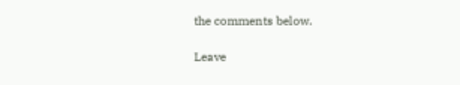the comments below.

Leave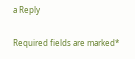a Reply

Required fields are marked*